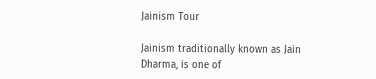Jainism Tour

Jainism traditionally known as Jain Dharma, is one of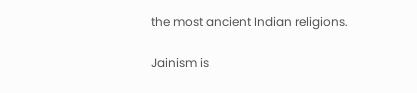the most ancient Indian religions.

Jainism is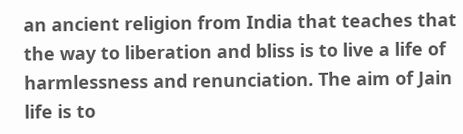an ancient religion from India that teaches that the way to liberation and bliss is to live a life of harmlessness and renunciation. The aim of Jain life is to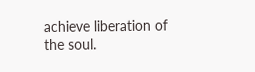achieve liberation of the soul.